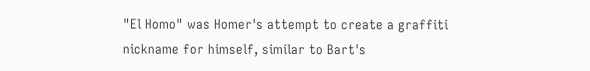"El Homo" was Homer's attempt to create a graffiti nickname for himself, similar to Bart's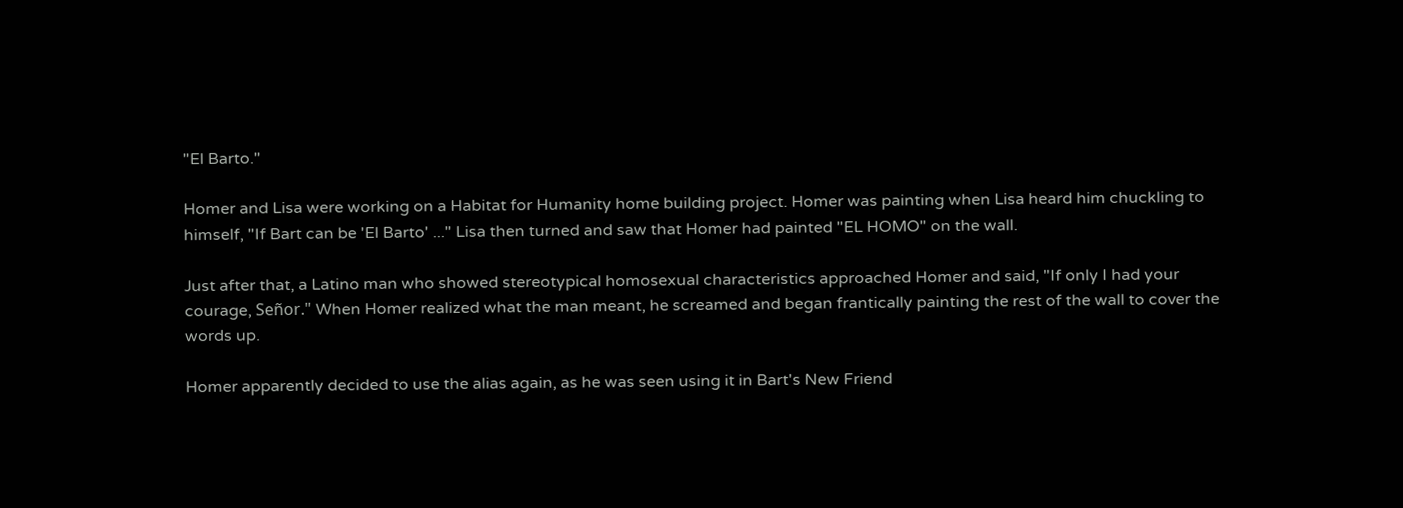"El Barto."

Homer and Lisa were working on a Habitat for Humanity home building project. Homer was painting when Lisa heard him chuckling to himself, "If Bart can be 'El Barto' ..." Lisa then turned and saw that Homer had painted "EL HOMO" on the wall.

Just after that, a Latino man who showed stereotypical homosexual characteristics approached Homer and said, "If only I had your courage, Señor." When Homer realized what the man meant, he screamed and began frantically painting the rest of the wall to cover the words up.

Homer apparently decided to use the alias again, as he was seen using it in Bart's New Friend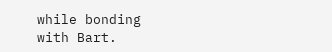while bonding with Bart.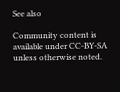See also

Community content is available under CC-BY-SA unless otherwise noted.